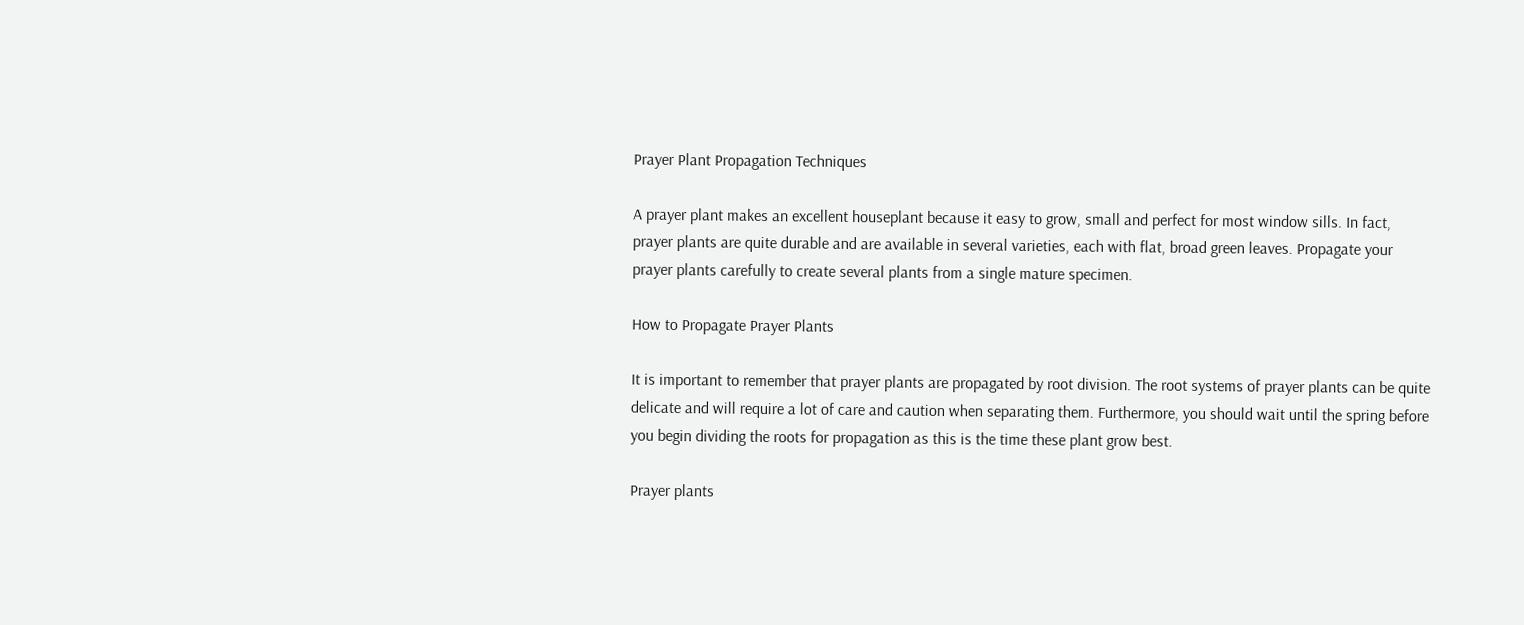Prayer Plant Propagation Techniques

A prayer plant makes an excellent houseplant because it easy to grow, small and perfect for most window sills. In fact, prayer plants are quite durable and are available in several varieties, each with flat, broad green leaves. Propagate your prayer plants carefully to create several plants from a single mature specimen.

How to Propagate Prayer Plants

It is important to remember that prayer plants are propagated by root division. The root systems of prayer plants can be quite delicate and will require a lot of care and caution when separating them. Furthermore, you should wait until the spring before you begin dividing the roots for propagation as this is the time these plant grow best.

Prayer plants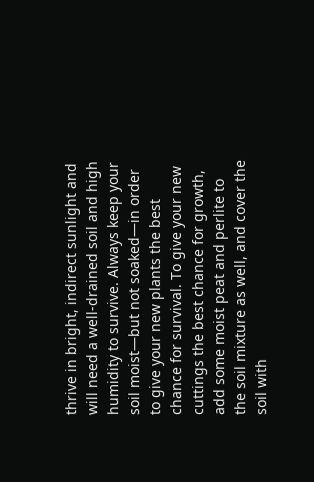thrive in bright, indirect sunlight and will need a well-drained soil and high humidity to survive. Always keep your soil moist—but not soaked—in order to give your new plants the best chance for survival. To give your new cuttings the best chance for growth, add some moist peat and perlite to the soil mixture as well, and cover the soil with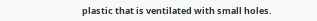plastic that is ventilated with small holes.